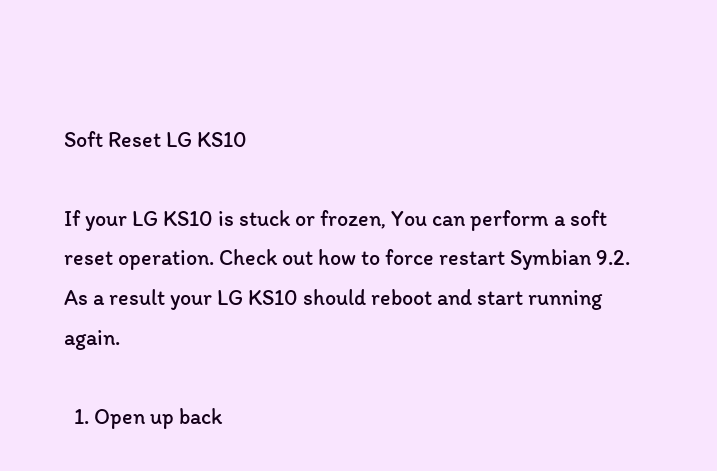Soft Reset LG KS10

If your LG KS10 is stuck or frozen, You can perform a soft reset operation. Check out how to force restart Symbian 9.2. As a result your LG KS10 should reboot and start running again.

  1. Open up back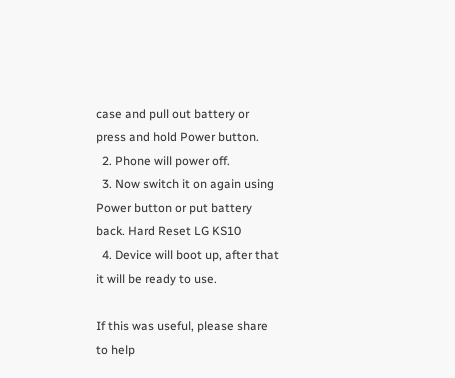case and pull out battery or press and hold Power button.
  2. Phone will power off.
  3. Now switch it on again using Power button or put battery back. Hard Reset LG KS10
  4. Device will boot up, after that it will be ready to use.

If this was useful, please share to help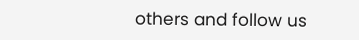others and follow us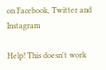on Facebook, Twitter and Instagram

Help! This doesn't work